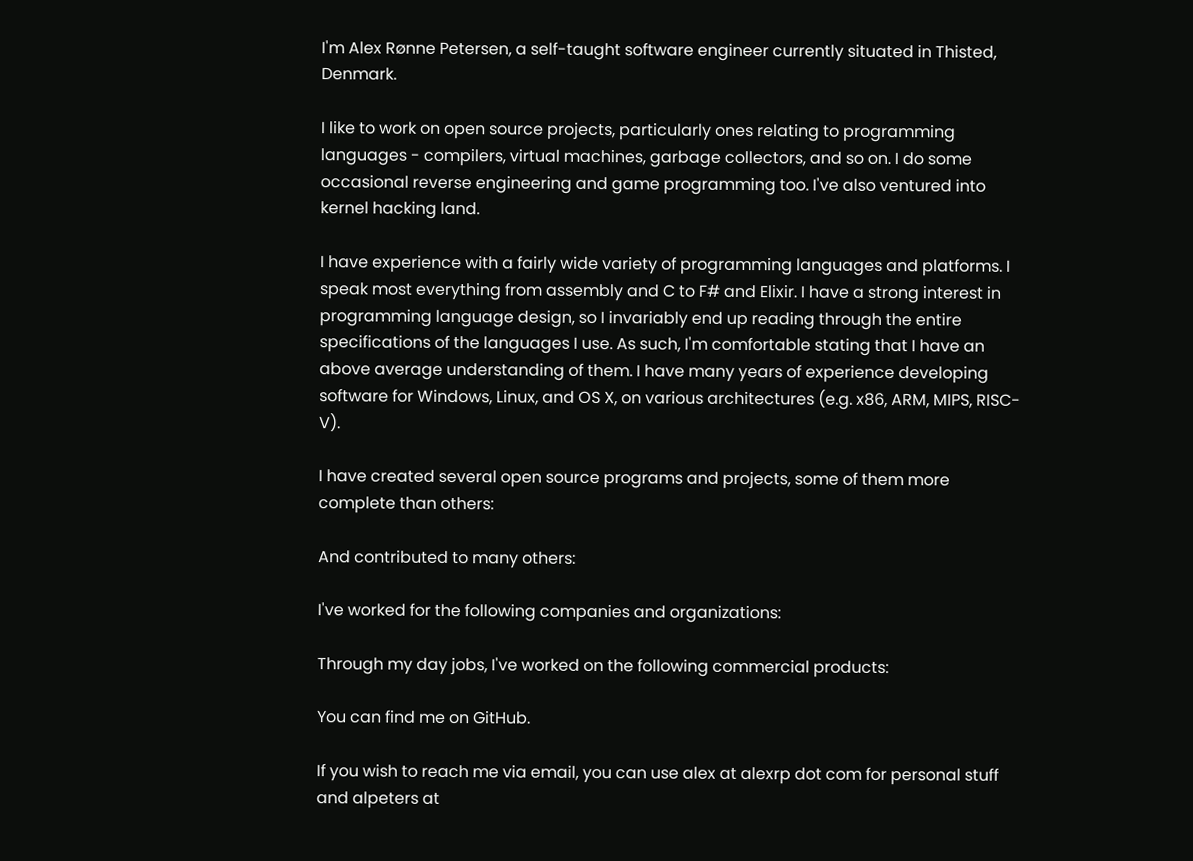I'm Alex Rønne Petersen, a self-taught software engineer currently situated in Thisted, Denmark.

I like to work on open source projects, particularly ones relating to programming languages - compilers, virtual machines, garbage collectors, and so on. I do some occasional reverse engineering and game programming too. I've also ventured into kernel hacking land.

I have experience with a fairly wide variety of programming languages and platforms. I speak most everything from assembly and C to F# and Elixir. I have a strong interest in programming language design, so I invariably end up reading through the entire specifications of the languages I use. As such, I'm comfortable stating that I have an above average understanding of them. I have many years of experience developing software for Windows, Linux, and OS X, on various architectures (e.g. x86, ARM, MIPS, RISC-V).

I have created several open source programs and projects, some of them more complete than others:

And contributed to many others:

I've worked for the following companies and organizations:

Through my day jobs, I've worked on the following commercial products:

You can find me on GitHub.

If you wish to reach me via email, you can use alex at alexrp dot com for personal stuff and alpeters at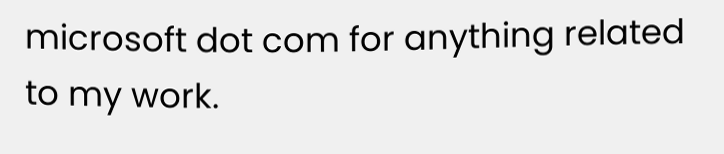microsoft dot com for anything related to my work.